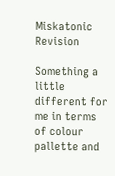Miskatonic Revision

Something a little different for me in terms of colour pallette and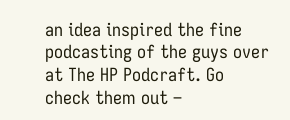an idea inspired the fine podcasting of the guys over at The HP Podcraft. Go check them out –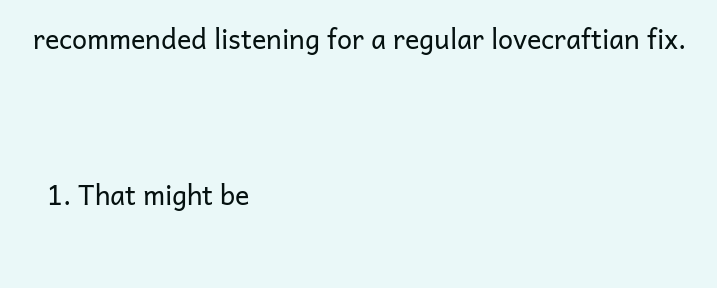recommended listening for a regular lovecraftian fix.


  1. That might be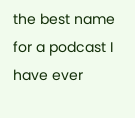the best name for a podcast I have ever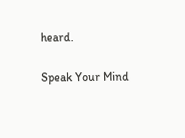heard.

Speak Your Mind